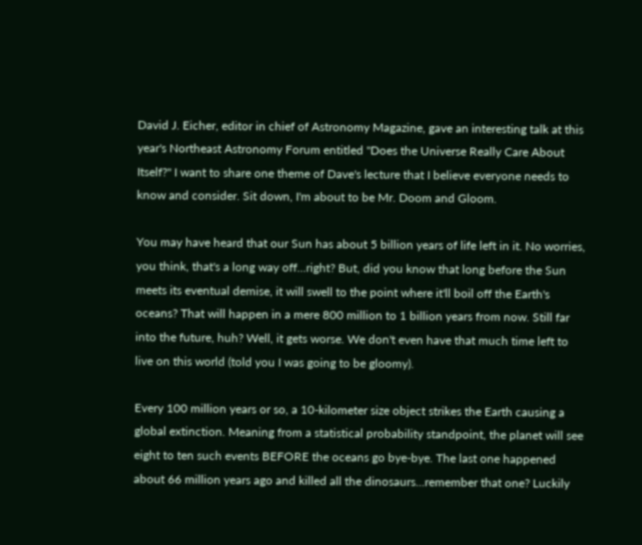David J. Eicher, editor in chief of Astronomy Magazine, gave an interesting talk at this year's Northeast Astronomy Forum entitled "Does the Universe Really Care About Itself?" I want to share one theme of Dave's lecture that I believe everyone needs to know and consider. Sit down, I'm about to be Mr. Doom and Gloom.

You may have heard that our Sun has about 5 billion years of life left in it. No worries, you think, that's a long way off...right? But, did you know that long before the Sun meets its eventual demise, it will swell to the point where it'll boil off the Earth's oceans? That will happen in a mere 800 million to 1 billion years from now. Still far into the future, huh? Well, it gets worse. We don't even have that much time left to live on this world (told you I was going to be gloomy).

Every 100 million years or so, a 10-kilometer size object strikes the Earth causing a global extinction. Meaning from a statistical probability standpoint, the planet will see eight to ten such events BEFORE the oceans go bye-bye. The last one happened about 66 million years ago and killed all the dinosaurs...remember that one? Luckily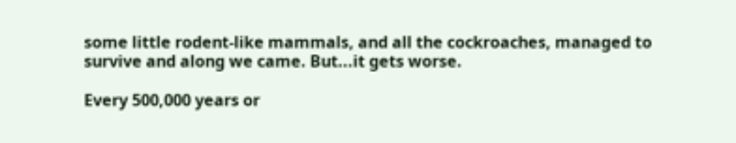some little rodent-like mammals, and all the cockroaches, managed to survive and along we came. But...it gets worse.

Every 500,000 years or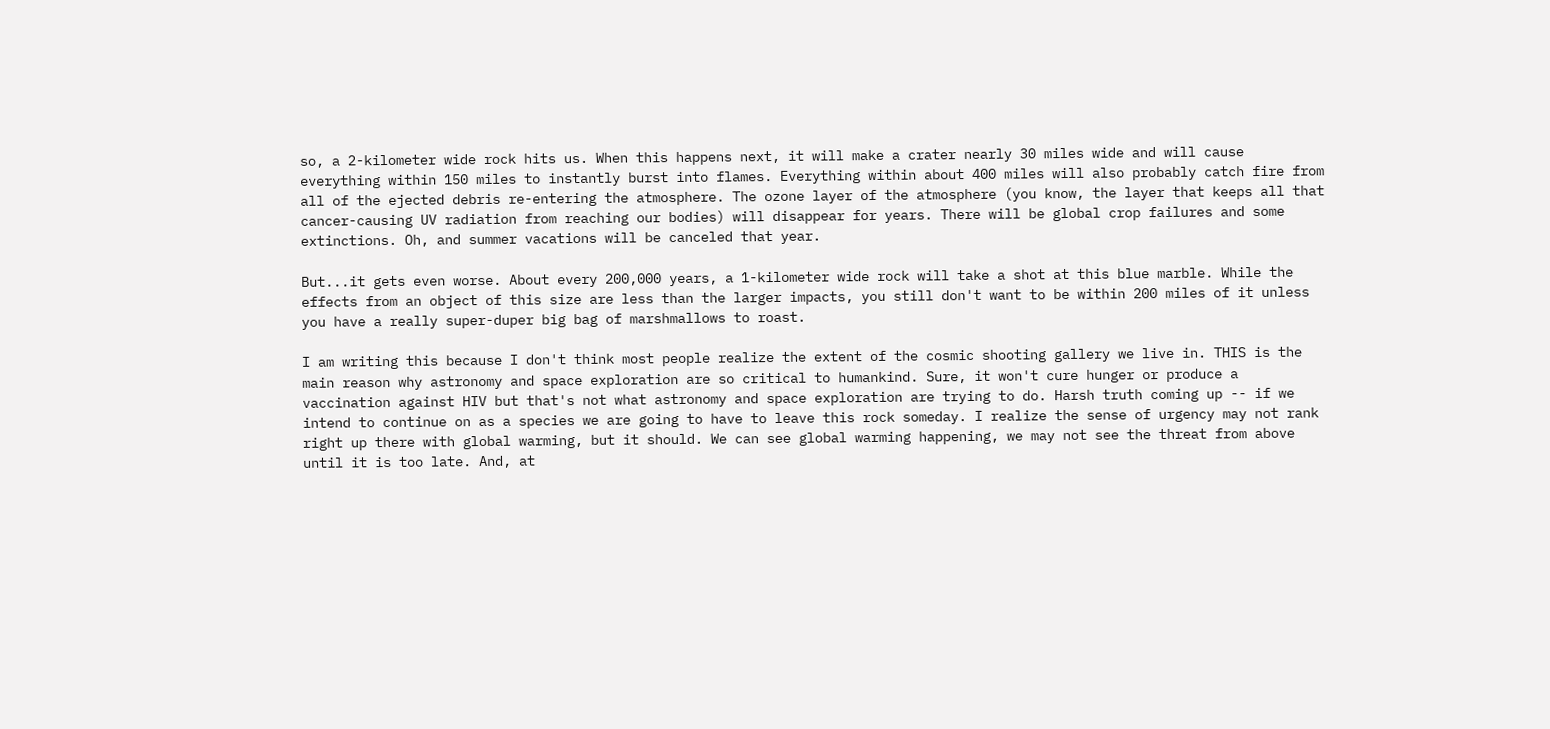so, a 2-kilometer wide rock hits us. When this happens next, it will make a crater nearly 30 miles wide and will cause everything within 150 miles to instantly burst into flames. Everything within about 400 miles will also probably catch fire from all of the ejected debris re-entering the atmosphere. The ozone layer of the atmosphere (you know, the layer that keeps all that cancer-causing UV radiation from reaching our bodies) will disappear for years. There will be global crop failures and some extinctions. Oh, and summer vacations will be canceled that year.

But...it gets even worse. About every 200,000 years, a 1-kilometer wide rock will take a shot at this blue marble. While the effects from an object of this size are less than the larger impacts, you still don't want to be within 200 miles of it unless you have a really super-duper big bag of marshmallows to roast.

I am writing this because I don't think most people realize the extent of the cosmic shooting gallery we live in. THIS is the main reason why astronomy and space exploration are so critical to humankind. Sure, it won't cure hunger or produce a vaccination against HIV but that's not what astronomy and space exploration are trying to do. Harsh truth coming up -- if we intend to continue on as a species we are going to have to leave this rock someday. I realize the sense of urgency may not rank right up there with global warming, but it should. We can see global warming happening, we may not see the threat from above until it is too late. And, at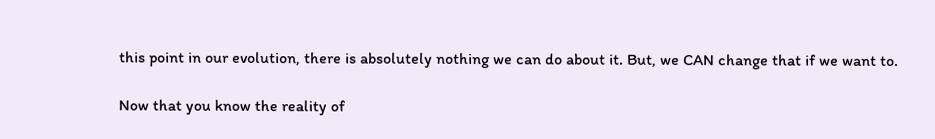this point in our evolution, there is absolutely nothing we can do about it. But, we CAN change that if we want to.

Now that you know the reality of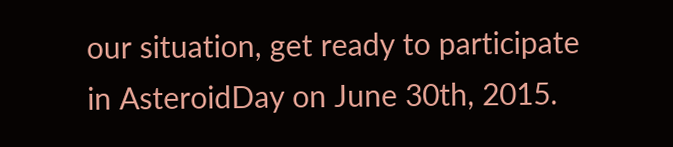our situation, get ready to participate in AsteroidDay on June 30th, 2015.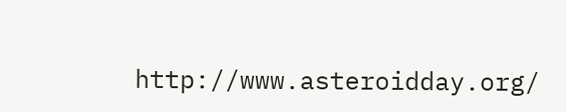http://www.asteroidday.org/